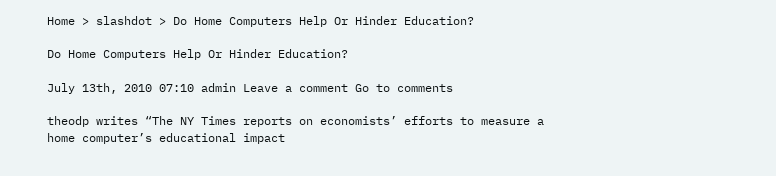Home > slashdot > Do Home Computers Help Or Hinder Education?

Do Home Computers Help Or Hinder Education?

July 13th, 2010 07:10 admin Leave a comment Go to comments

theodp writes “The NY Times reports on economists’ efforts to measure a home computer’s educational impact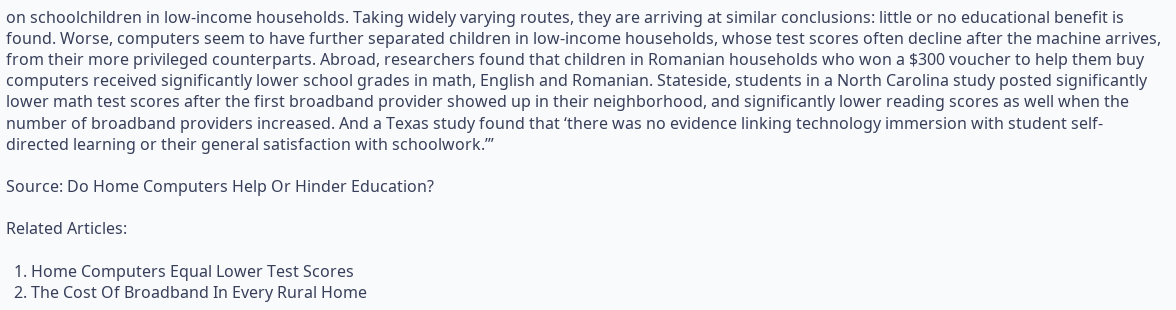on schoolchildren in low-income households. Taking widely varying routes, they are arriving at similar conclusions: little or no educational benefit is found. Worse, computers seem to have further separated children in low-income households, whose test scores often decline after the machine arrives, from their more privileged counterparts. Abroad, researchers found that children in Romanian households who won a $300 voucher to help them buy computers received significantly lower school grades in math, English and Romanian. Stateside, students in a North Carolina study posted significantly lower math test scores after the first broadband provider showed up in their neighborhood, and significantly lower reading scores as well when the number of broadband providers increased. And a Texas study found that ‘there was no evidence linking technology immersion with student self-directed learning or their general satisfaction with schoolwork.’”

Source: Do Home Computers Help Or Hinder Education?

Related Articles:

  1. Home Computers Equal Lower Test Scores
  2. The Cost Of Broadband In Every Rural Home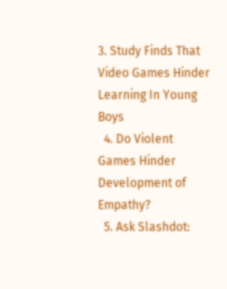3. Study Finds That Video Games Hinder Learning In Young Boys
  4. Do Violent Games Hinder Development of Empathy?
  5. Ask Slashdot: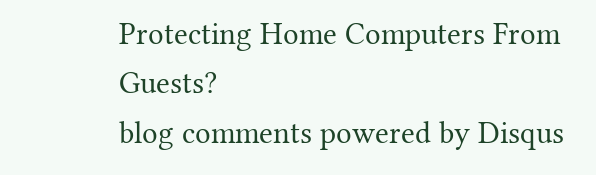Protecting Home Computers From Guests?
blog comments powered by Disqus